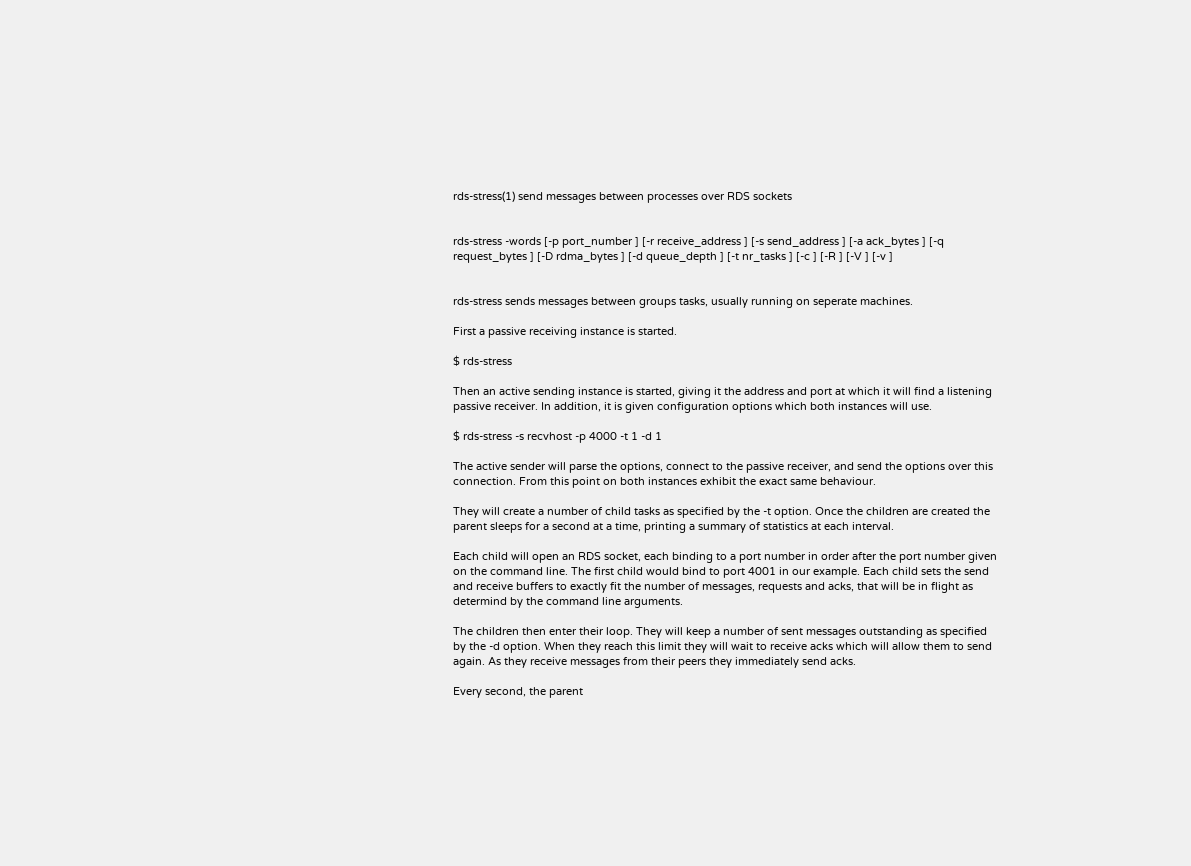rds-stress(1) send messages between processes over RDS sockets


rds-stress -words [-p port_number ] [-r receive_address ] [-s send_address ] [-a ack_bytes ] [-q request_bytes ] [-D rdma_bytes ] [-d queue_depth ] [-t nr_tasks ] [-c ] [-R ] [-V ] [-v ]


rds-stress sends messages between groups tasks, usually running on seperate machines.

First a passive receiving instance is started.

$ rds-stress

Then an active sending instance is started, giving it the address and port at which it will find a listening passive receiver. In addition, it is given configuration options which both instances will use.

$ rds-stress -s recvhost -p 4000 -t 1 -d 1

The active sender will parse the options, connect to the passive receiver, and send the options over this connection. From this point on both instances exhibit the exact same behaviour.

They will create a number of child tasks as specified by the -t option. Once the children are created the parent sleeps for a second at a time, printing a summary of statistics at each interval.

Each child will open an RDS socket, each binding to a port number in order after the port number given on the command line. The first child would bind to port 4001 in our example. Each child sets the send and receive buffers to exactly fit the number of messages, requests and acks, that will be in flight as determind by the command line arguments.

The children then enter their loop. They will keep a number of sent messages outstanding as specified by the -d option. When they reach this limit they will wait to receive acks which will allow them to send again. As they receive messages from their peers they immediately send acks.

Every second, the parent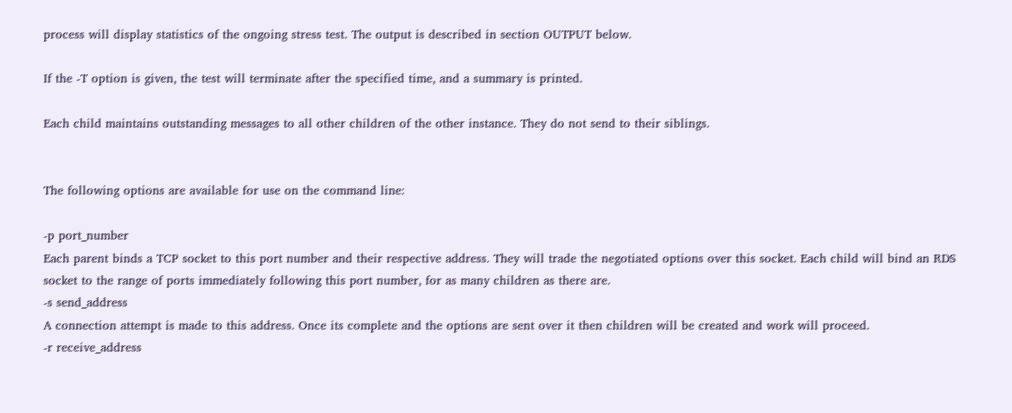process will display statistics of the ongoing stress test. The output is described in section OUTPUT below.

If the -T option is given, the test will terminate after the specified time, and a summary is printed.

Each child maintains outstanding messages to all other children of the other instance. They do not send to their siblings.


The following options are available for use on the command line:

-p port_number
Each parent binds a TCP socket to this port number and their respective address. They will trade the negotiated options over this socket. Each child will bind an RDS socket to the range of ports immediately following this port number, for as many children as there are.
-s send_address
A connection attempt is made to this address. Once its complete and the options are sent over it then children will be created and work will proceed.
-r receive_address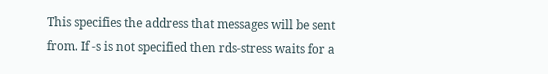This specifies the address that messages will be sent from. If -s is not specified then rds-stress waits for a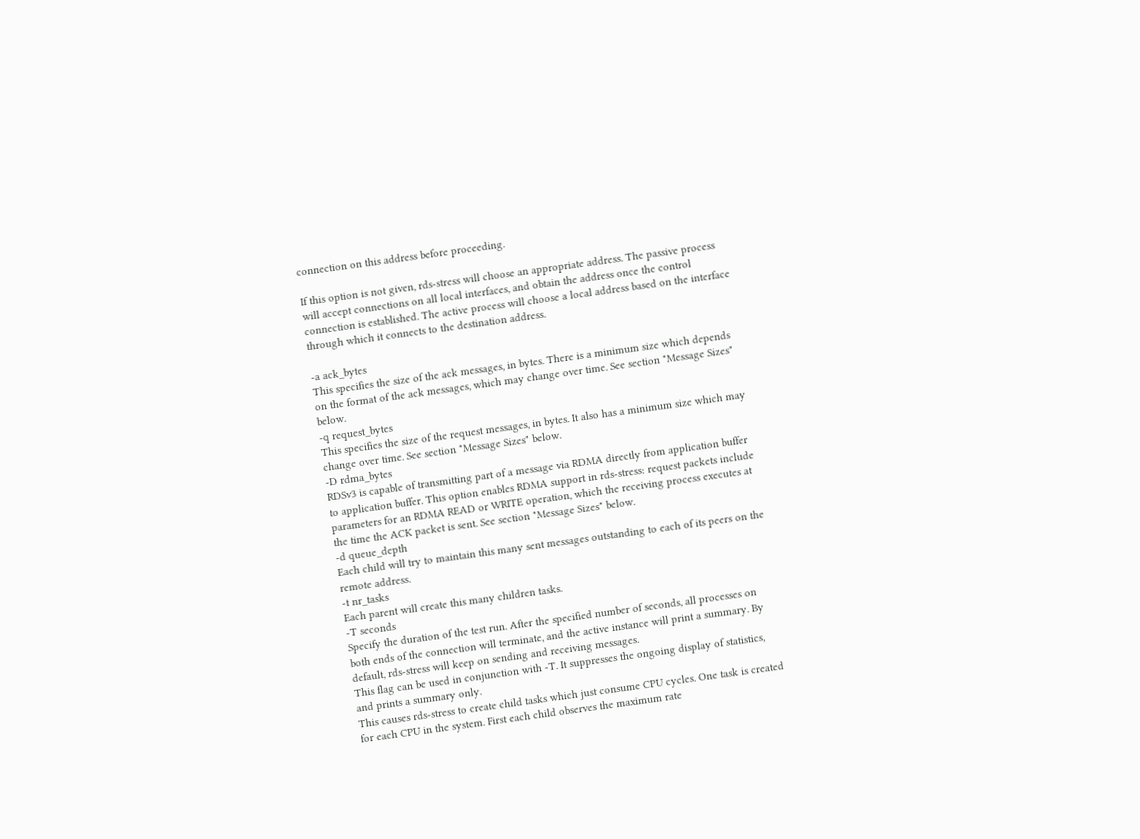connection on this address before proceeding.

If this option is not given, rds-stress will choose an appropriate address. The passive process will accept connections on all local interfaces, and obtain the address once the control connection is established. The active process will choose a local address based on the interface through which it connects to the destination address.

-a ack_bytes
This specifies the size of the ack messages, in bytes. There is a minimum size which depends on the format of the ack messages, which may change over time. See section "Message Sizes" below.
-q request_bytes
This specifies the size of the request messages, in bytes. It also has a minimum size which may change over time. See section "Message Sizes" below.
-D rdma_bytes
RDSv3 is capable of transmitting part of a message via RDMA directly from application buffer to application buffer. This option enables RDMA support in rds-stress: request packets include parameters for an RDMA READ or WRITE operation, which the receiving process executes at the time the ACK packet is sent. See section "Message Sizes" below.
-d queue_depth
Each child will try to maintain this many sent messages outstanding to each of its peers on the remote address.
-t nr_tasks
Each parent will create this many children tasks.
-T seconds
Specify the duration of the test run. After the specified number of seconds, all processes on both ends of the connection will terminate, and the active instance will print a summary. By default, rds-stress will keep on sending and receiving messages.
This flag can be used in conjunction with -T. It suppresses the ongoing display of statistics, and prints a summary only.
This causes rds-stress to create child tasks which just consume CPU cycles. One task is created for each CPU in the system. First each child observes the maximum rate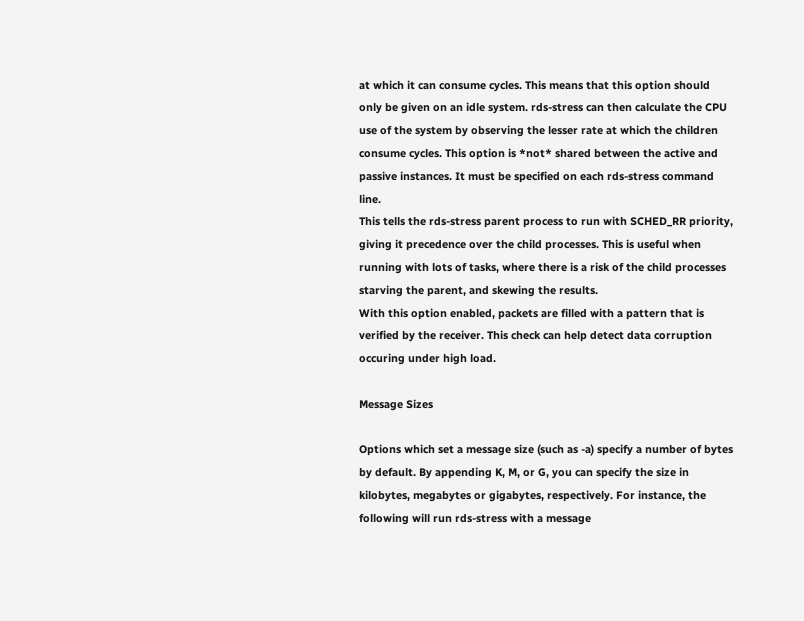at which it can consume cycles. This means that this option should only be given on an idle system. rds-stress can then calculate the CPU use of the system by observing the lesser rate at which the children consume cycles. This option is *not* shared between the active and passive instances. It must be specified on each rds-stress command line.
This tells the rds-stress parent process to run with SCHED_RR priority, giving it precedence over the child processes. This is useful when running with lots of tasks, where there is a risk of the child processes starving the parent, and skewing the results.
With this option enabled, packets are filled with a pattern that is verified by the receiver. This check can help detect data corruption occuring under high load.

Message Sizes

Options which set a message size (such as -a) specify a number of bytes by default. By appending K, M, or G, you can specify the size in kilobytes, megabytes or gigabytes, respectively. For instance, the following will run rds-stress with a message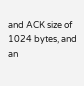and ACK size of 1024 bytes, and an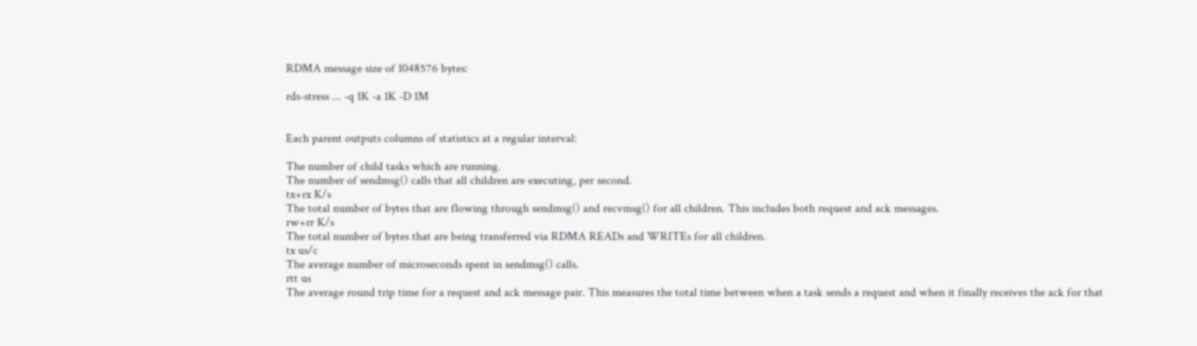RDMA message size of 1048576 bytes:

rds-stress ... -q 1K -a 1K -D 1M


Each parent outputs columns of statistics at a regular interval:

The number of child tasks which are running.
The number of sendmsg() calls that all children are executing, per second.
tx+rx K/s
The total number of bytes that are flowing through sendmsg() and recvmsg() for all children. This includes both request and ack messages.
rw+rr K/s
The total number of bytes that are being transferred via RDMA READs and WRITEs for all children.
tx us/c
The average number of microseconds spent in sendmsg() calls.
rtt us
The average round trip time for a request and ack message pair. This measures the total time between when a task sends a request and when it finally receives the ack for that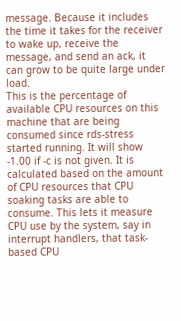message. Because it includes the time it takes for the receiver to wake up, receive the message, and send an ack, it can grow to be quite large under load.
This is the percentage of available CPU resources on this machine that are being consumed since rds-stress started running. It will show -1.00 if -c is not given. It is calculated based on the amount of CPU resources that CPU soaking tasks are able to consume. This lets it measure CPU use by the system, say in interrupt handlers, that task-based CPU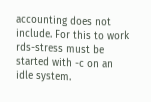accounting does not include. For this to work rds-stress must be started with -c on an idle system.